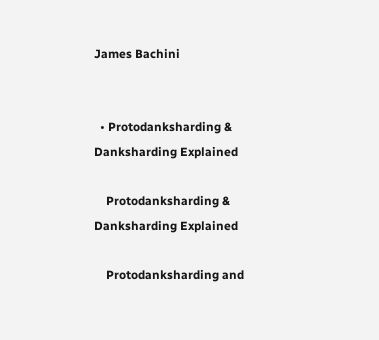James Bachini


  • Protodanksharding & Danksharding Explained

    Protodanksharding & Danksharding Explained

    Protodanksharding and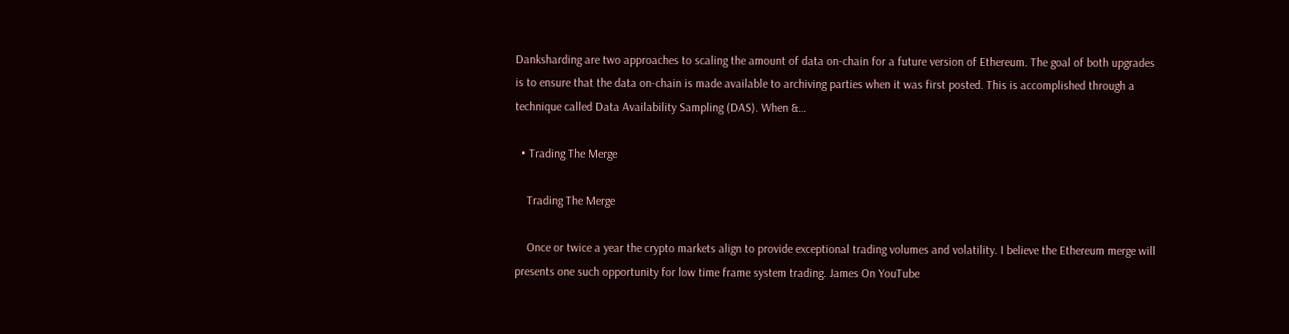Danksharding are two approaches to scaling the amount of data on-chain for a future version of Ethereum. The goal of both upgrades is to ensure that the data on-chain is made available to archiving parties when it was first posted. This is accomplished through a technique called Data Availability Sampling (DAS). When &…

  • Trading The Merge

    Trading The Merge

    Once or twice a year the crypto markets align to provide exceptional trading volumes and volatility. I believe the Ethereum merge will presents one such opportunity for low time frame system trading. James On YouTube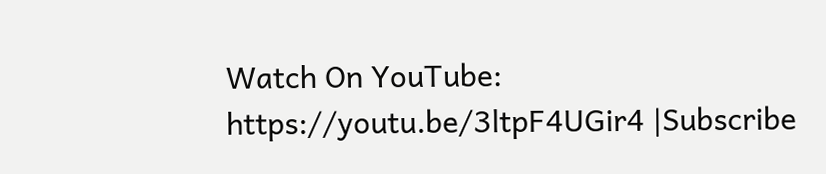Watch On YouTube: https://youtu.be/3ltpF4UGir4 |Subscribe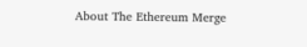About The Ethereum Merge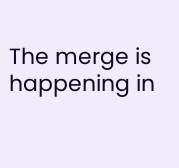The merge is happening in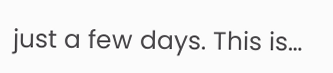just a few days. This is…